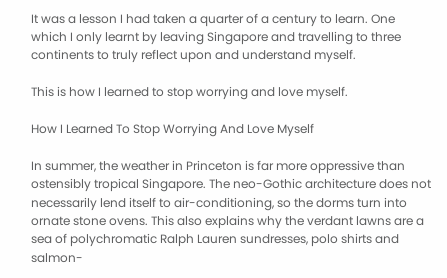It was a lesson I had taken a quarter of a century to learn. One which I only learnt by leaving Singapore and travelling to three continents to truly reflect upon and understand myself.

This is how I learned to stop worrying and love myself.

How I Learned To Stop Worrying And Love Myself

In summer, the weather in Princeton is far more oppressive than ostensibly tropical Singapore. The neo-Gothic architecture does not necessarily lend itself to air-conditioning, so the dorms turn into ornate stone ovens. This also explains why the verdant lawns are a sea of polychromatic Ralph Lauren sundresses, polo shirts and salmon-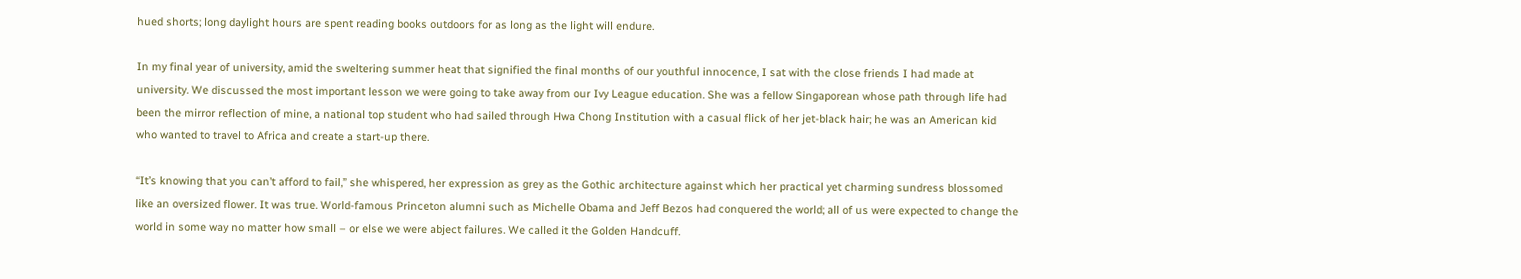hued shorts; long daylight hours are spent reading books outdoors for as long as the light will endure.

In my final year of university, amid the sweltering summer heat that signified the final months of our youthful innocence, I sat with the close friends I had made at university. We discussed the most important lesson we were going to take away from our Ivy League education. She was a fellow Singaporean whose path through life had been the mirror reflection of mine, a national top student who had sailed through Hwa Chong Institution with a casual flick of her jet-black hair; he was an American kid who wanted to travel to Africa and create a start-up there.

“It’s knowing that you can’t afford to fail,” she whispered, her expression as grey as the Gothic architecture against which her practical yet charming sundress blossomed like an oversized flower. It was true. World-famous Princeton alumni such as Michelle Obama and Jeff Bezos had conquered the world; all of us were expected to change the world in some way no matter how small – or else we were abject failures. We called it the Golden Handcuff.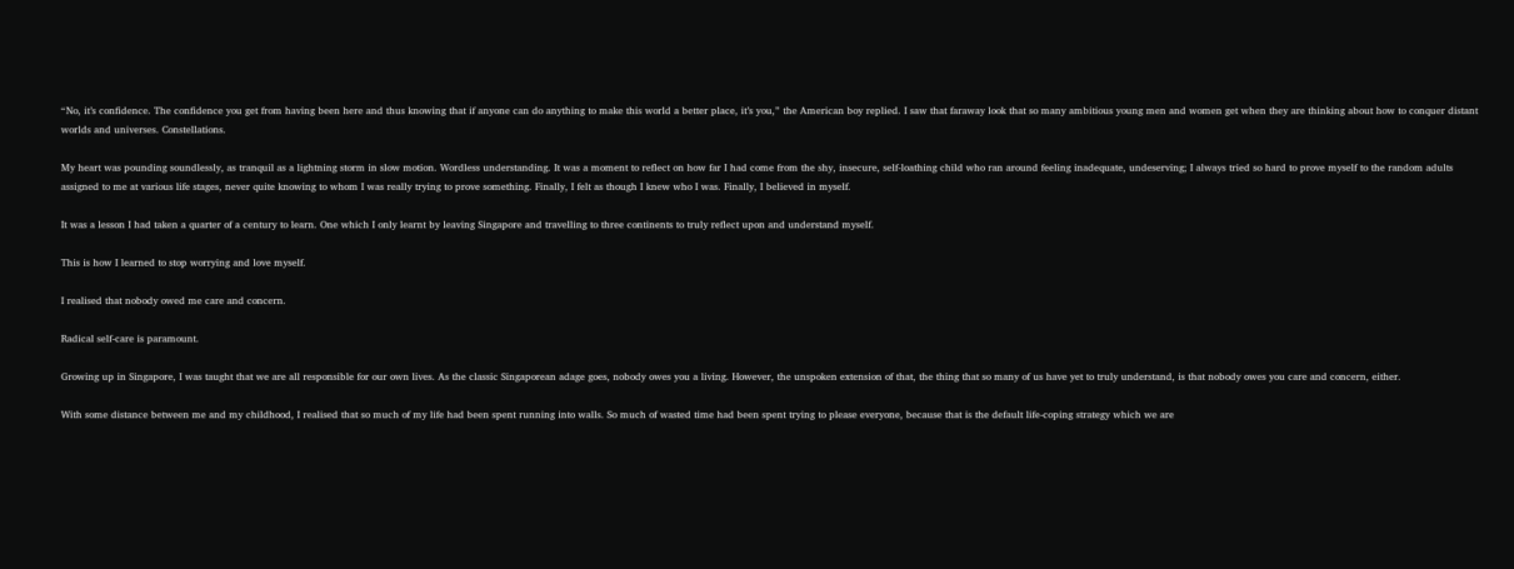“No, it’s confidence. The confidence you get from having been here and thus knowing that if anyone can do anything to make this world a better place, it’s you,” the American boy replied. I saw that faraway look that so many ambitious young men and women get when they are thinking about how to conquer distant worlds and universes. Constellations.

My heart was pounding soundlessly, as tranquil as a lightning storm in slow motion. Wordless understanding. It was a moment to reflect on how far I had come from the shy, insecure, self-loathing child who ran around feeling inadequate, undeserving; I always tried so hard to prove myself to the random adults assigned to me at various life stages, never quite knowing to whom I was really trying to prove something. Finally, I felt as though I knew who I was. Finally, I believed in myself.

It was a lesson I had taken a quarter of a century to learn. One which I only learnt by leaving Singapore and travelling to three continents to truly reflect upon and understand myself.

This is how I learned to stop worrying and love myself.

I realised that nobody owed me care and concern.

Radical self-care is paramount.

Growing up in Singapore, I was taught that we are all responsible for our own lives. As the classic Singaporean adage goes, nobody owes you a living. However, the unspoken extension of that, the thing that so many of us have yet to truly understand, is that nobody owes you care and concern, either.

With some distance between me and my childhood, I realised that so much of my life had been spent running into walls. So much of wasted time had been spent trying to please everyone, because that is the default life-coping strategy which we are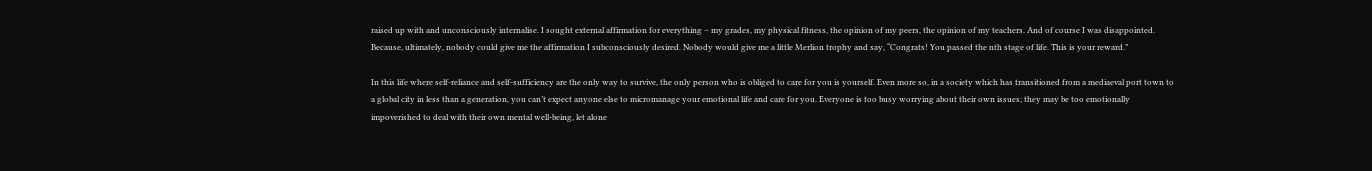raised up with and unconsciously internalise. I sought external affirmation for everything – my grades, my physical fitness, the opinion of my peers, the opinion of my teachers. And of course I was disappointed. Because, ultimately, nobody could give me the affirmation I subconsciously desired. Nobody would give me a little Merlion trophy and say, “Congrats! You passed the nth stage of life. This is your reward.”

In this life where self-reliance and self-sufficiency are the only way to survive, the only person who is obliged to care for you is yourself. Even more so, in a society which has transitioned from a mediaeval port town to a global city in less than a generation, you can’t expect anyone else to micromanage your emotional life and care for you. Everyone is too busy worrying about their own issues; they may be too emotionally impoverished to deal with their own mental well-being, let alone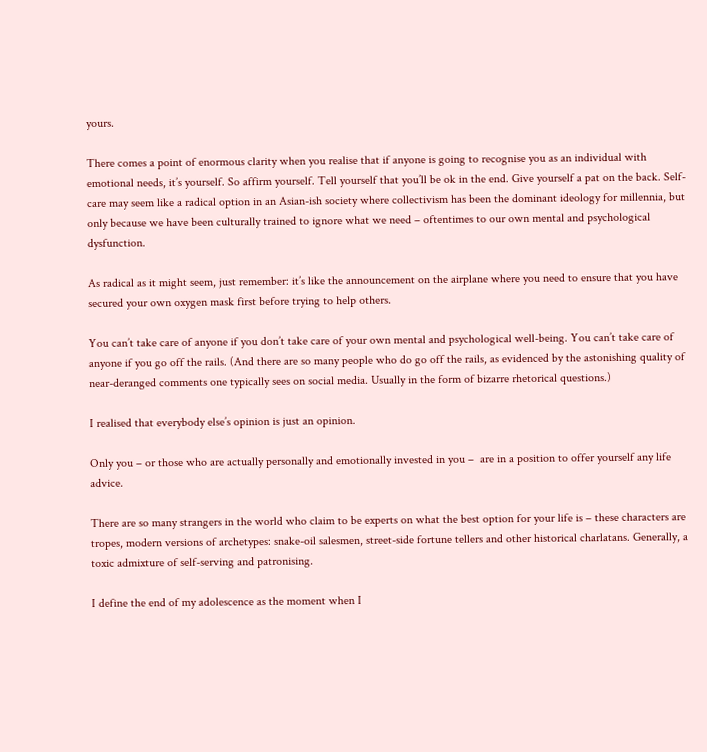yours.

There comes a point of enormous clarity when you realise that if anyone is going to recognise you as an individual with emotional needs, it’s yourself. So affirm yourself. Tell yourself that you’ll be ok in the end. Give yourself a pat on the back. Self-care may seem like a radical option in an Asian-ish society where collectivism has been the dominant ideology for millennia, but only because we have been culturally trained to ignore what we need – oftentimes to our own mental and psychological dysfunction.

As radical as it might seem, just remember: it’s like the announcement on the airplane where you need to ensure that you have secured your own oxygen mask first before trying to help others.

You can’t take care of anyone if you don’t take care of your own mental and psychological well-being. You can’t take care of anyone if you go off the rails. (And there are so many people who do go off the rails, as evidenced by the astonishing quality of near-deranged comments one typically sees on social media. Usually in the form of bizarre rhetorical questions.)

I realised that everybody else’s opinion is just an opinion.

Only you – or those who are actually personally and emotionally invested in you –  are in a position to offer yourself any life advice.

There are so many strangers in the world who claim to be experts on what the best option for your life is – these characters are tropes, modern versions of archetypes: snake-oil salesmen, street-side fortune tellers and other historical charlatans. Generally, a toxic admixture of self-serving and patronising.

I define the end of my adolescence as the moment when I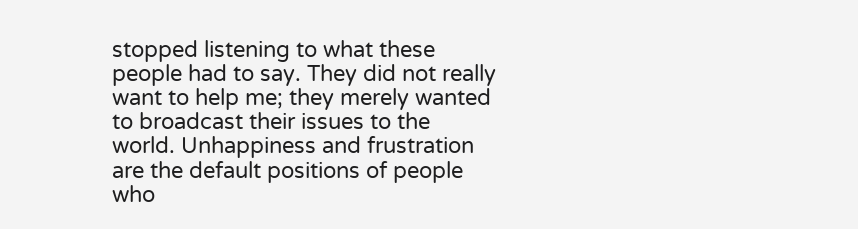stopped listening to what these people had to say. They did not really want to help me; they merely wanted to broadcast their issues to the world. Unhappiness and frustration are the default positions of people who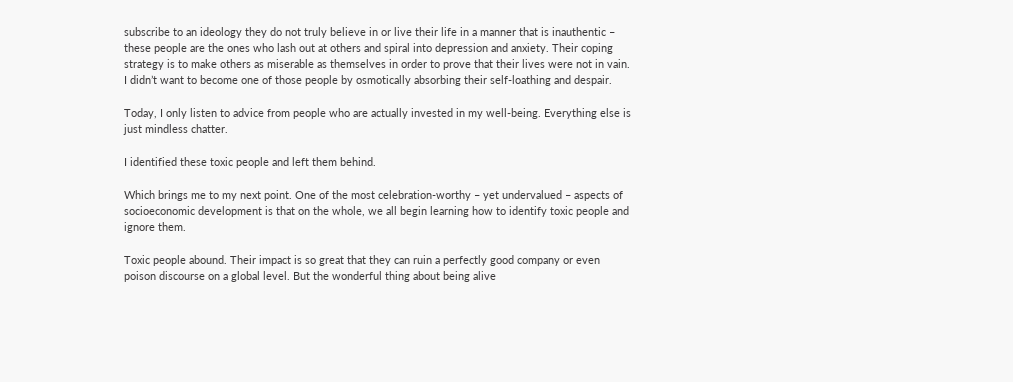subscribe to an ideology they do not truly believe in or live their life in a manner that is inauthentic – these people are the ones who lash out at others and spiral into depression and anxiety. Their coping strategy is to make others as miserable as themselves in order to prove that their lives were not in vain. I didn’t want to become one of those people by osmotically absorbing their self-loathing and despair.

Today, I only listen to advice from people who are actually invested in my well-being. Everything else is just mindless chatter.

I identified these toxic people and left them behind.

Which brings me to my next point. One of the most celebration-worthy – yet undervalued – aspects of socioeconomic development is that on the whole, we all begin learning how to identify toxic people and ignore them.

Toxic people abound. Their impact is so great that they can ruin a perfectly good company or even poison discourse on a global level. But the wonderful thing about being alive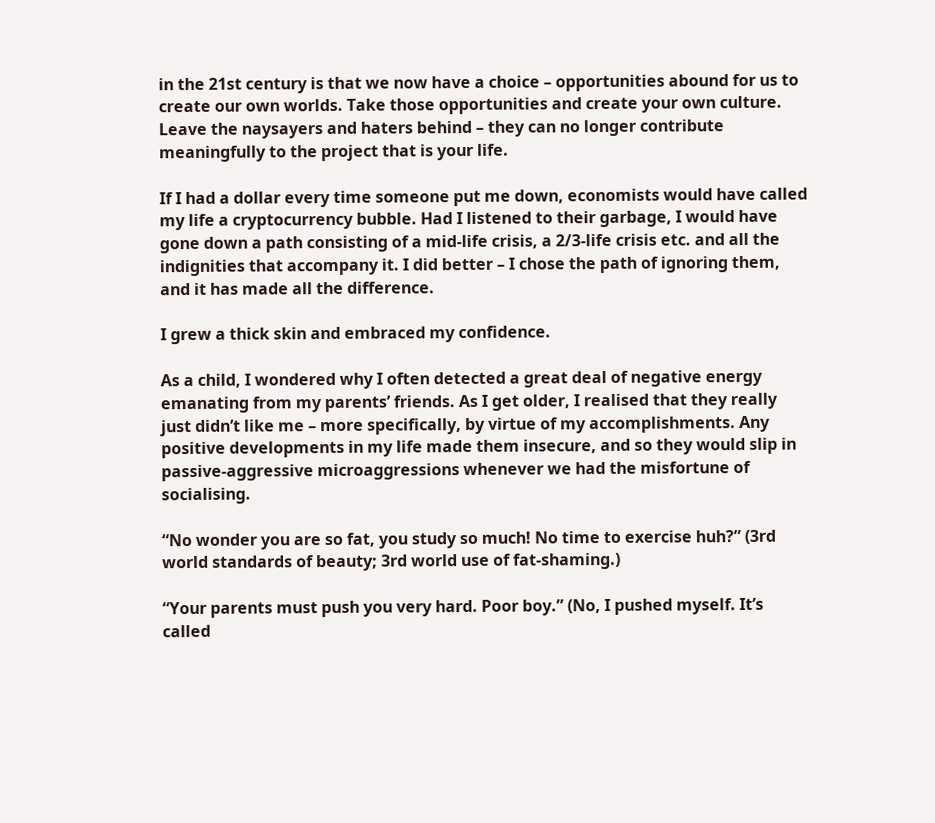in the 21st century is that we now have a choice – opportunities abound for us to create our own worlds. Take those opportunities and create your own culture. Leave the naysayers and haters behind – they can no longer contribute meaningfully to the project that is your life.

If I had a dollar every time someone put me down, economists would have called my life a cryptocurrency bubble. Had I listened to their garbage, I would have gone down a path consisting of a mid-life crisis, a 2/3-life crisis etc. and all the indignities that accompany it. I did better – I chose the path of ignoring them, and it has made all the difference.

I grew a thick skin and embraced my confidence.

As a child, I wondered why I often detected a great deal of negative energy emanating from my parents’ friends. As I get older, I realised that they really just didn’t like me – more specifically, by virtue of my accomplishments. Any positive developments in my life made them insecure, and so they would slip in passive-aggressive microaggressions whenever we had the misfortune of socialising.

“No wonder you are so fat, you study so much! No time to exercise huh?” (3rd world standards of beauty; 3rd world use of fat-shaming.)

“Your parents must push you very hard. Poor boy.” (No, I pushed myself. It’s called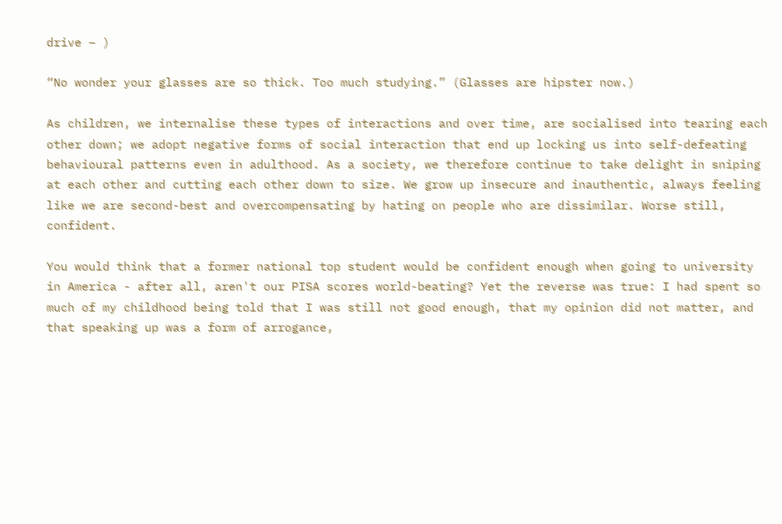drive – )

“No wonder your glasses are so thick. Too much studying.” (Glasses are hipster now.)

As children, we internalise these types of interactions and over time, are socialised into tearing each other down; we adopt negative forms of social interaction that end up locking us into self-defeating behavioural patterns even in adulthood. As a society, we therefore continue to take delight in sniping at each other and cutting each other down to size. We grow up insecure and inauthentic, always feeling like we are second-best and overcompensating by hating on people who are dissimilar. Worse still, confident.

You would think that a former national top student would be confident enough when going to university in America - after all, aren't our PISA scores world-beating? Yet the reverse was true: I had spent so much of my childhood being told that I was still not good enough, that my opinion did not matter, and that speaking up was a form of arrogance,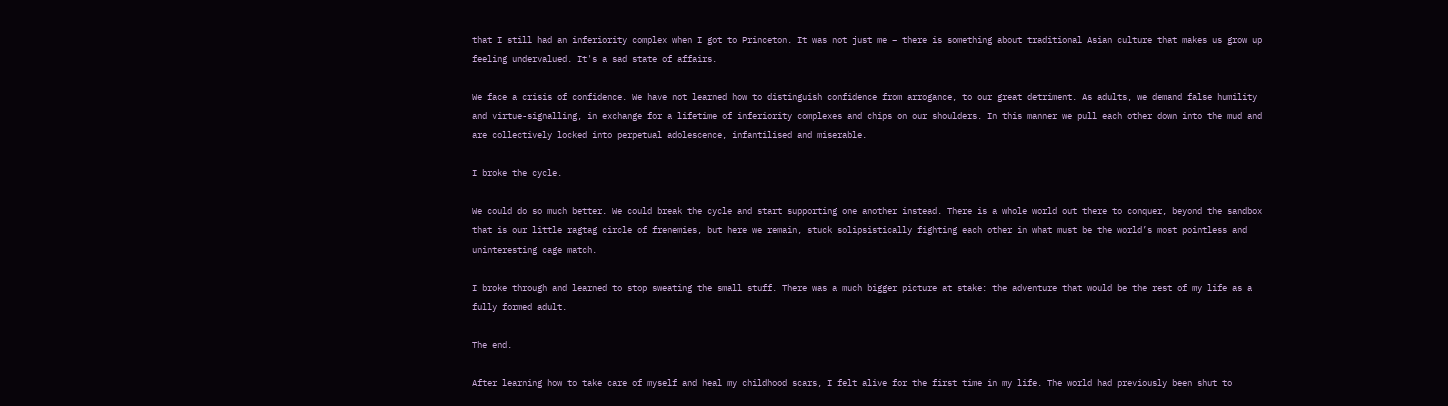that I still had an inferiority complex when I got to Princeton. It was not just me – there is something about traditional Asian culture that makes us grow up feeling undervalued. It's a sad state of affairs.

We face a crisis of confidence. We have not learned how to distinguish confidence from arrogance, to our great detriment. As adults, we demand false humility and virtue-signalling, in exchange for a lifetime of inferiority complexes and chips on our shoulders. In this manner we pull each other down into the mud and are collectively locked into perpetual adolescence, infantilised and miserable.

I broke the cycle.

We could do so much better. We could break the cycle and start supporting one another instead. There is a whole world out there to conquer, beyond the sandbox that is our little ragtag circle of frenemies, but here we remain, stuck solipsistically fighting each other in what must be the world’s most pointless and uninteresting cage match.

I broke through and learned to stop sweating the small stuff. There was a much bigger picture at stake: the adventure that would be the rest of my life as a fully formed adult.

The end.

After learning how to take care of myself and heal my childhood scars, I felt alive for the first time in my life. The world had previously been shut to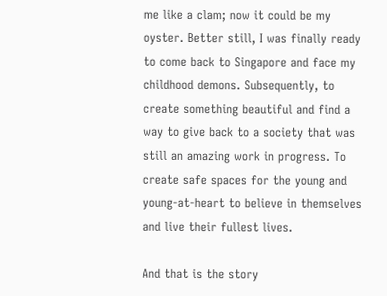me like a clam; now it could be my oyster. Better still, I was finally ready to come back to Singapore and face my childhood demons. Subsequently, to create something beautiful and find a way to give back to a society that was still an amazing work in progress. To create safe spaces for the young and young-at-heart to believe in themselves and live their fullest lives.

And that is the story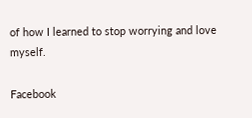of how I learned to stop worrying and love myself.

Facebook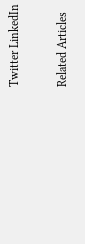Twitter LinkedIn

Related Articles